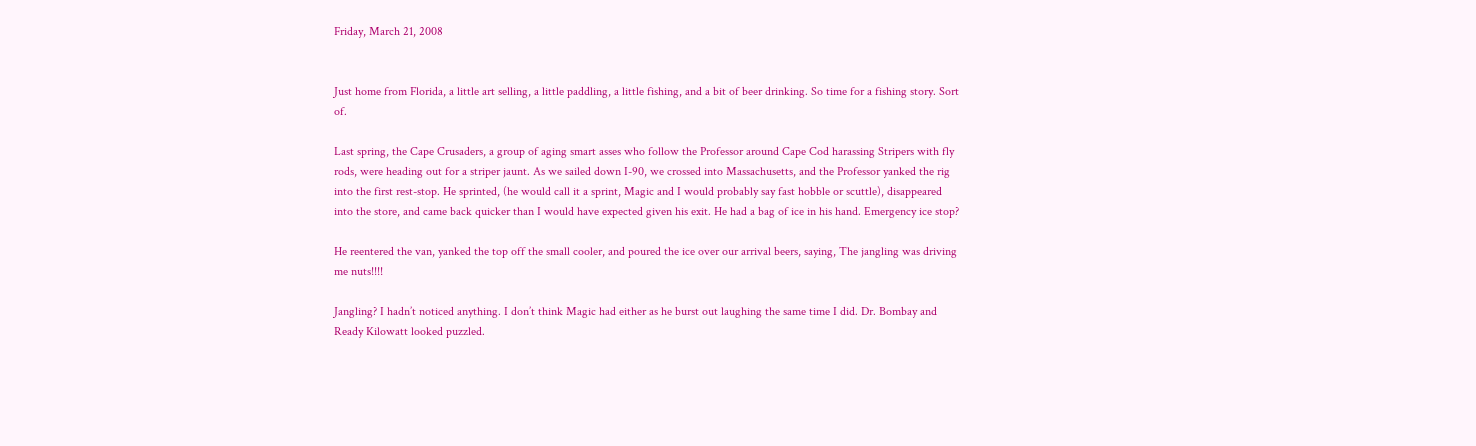Friday, March 21, 2008


Just home from Florida, a little art selling, a little paddling, a little fishing, and a bit of beer drinking. So time for a fishing story. Sort of.

Last spring, the Cape Crusaders, a group of aging smart asses who follow the Professor around Cape Cod harassing Stripers with fly rods, were heading out for a striper jaunt. As we sailed down I-90, we crossed into Massachusetts, and the Professor yanked the rig into the first rest-stop. He sprinted, (he would call it a sprint, Magic and I would probably say fast hobble or scuttle), disappeared into the store, and came back quicker than I would have expected given his exit. He had a bag of ice in his hand. Emergency ice stop?

He reentered the van, yanked the top off the small cooler, and poured the ice over our arrival beers, saying, The jangling was driving me nuts!!!!

Jangling? I hadn’t noticed anything. I don’t think Magic had either as he burst out laughing the same time I did. Dr. Bombay and Ready Kilowatt looked puzzled.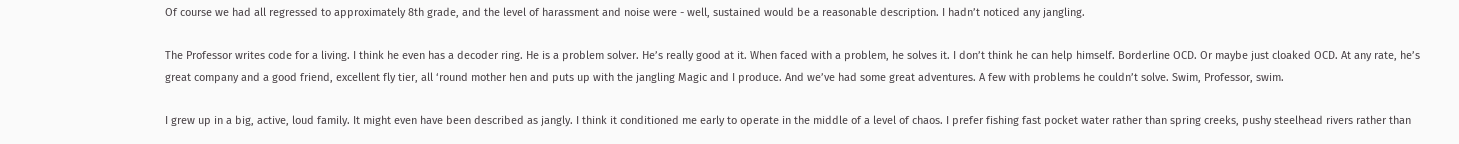Of course we had all regressed to approximately 8th grade, and the level of harassment and noise were - well, sustained would be a reasonable description. I hadn’t noticed any jangling.

The Professor writes code for a living. I think he even has a decoder ring. He is a problem solver. He’s really good at it. When faced with a problem, he solves it. I don’t think he can help himself. Borderline OCD. Or maybe just cloaked OCD. At any rate, he’s great company and a good friend, excellent fly tier, all ‘round mother hen and puts up with the jangling Magic and I produce. And we’ve had some great adventures. A few with problems he couldn’t solve. Swim, Professor, swim.

I grew up in a big, active, loud family. It might even have been described as jangly. I think it conditioned me early to operate in the middle of a level of chaos. I prefer fishing fast pocket water rather than spring creeks, pushy steelhead rivers rather than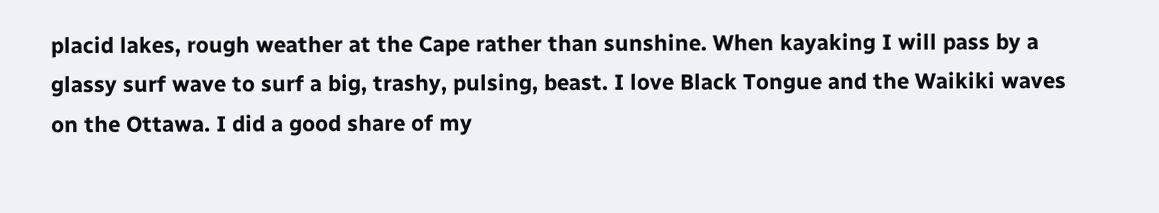placid lakes, rough weather at the Cape rather than sunshine. When kayaking I will pass by a glassy surf wave to surf a big, trashy, pulsing, beast. I love Black Tongue and the Waikiki waves on the Ottawa. I did a good share of my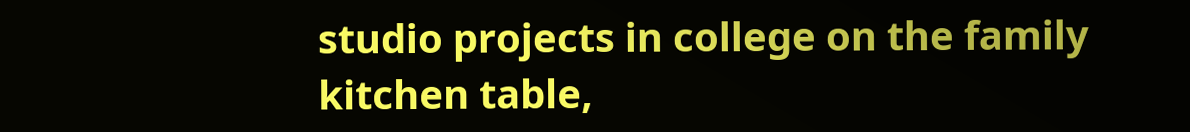studio projects in college on the family kitchen table,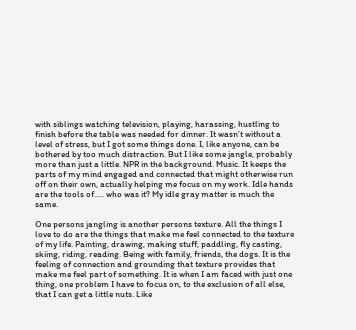with siblings watching television, playing, harassing, hustling to finish before the table was needed for dinner. It wasn’t without a level of stress, but I got some things done. I, like anyone, can be bothered by too much distraction. But I like some jangle, probably more than just a little. NPR in the background. Music. It keeps the parts of my mind engaged and connected that might otherwise run off on their own, actually helping me focus on my work. Idle hands are the tools of..... who was it? My idle gray matter is much the same.

One persons jangling is another persons texture. All the things I love to do are the things that make me feel connected to the texture of my life. Painting, drawing, making stuff, paddling, fly casting, skiing, riding, reading. Being with family, friends, the dogs. It is the feeling of connection and grounding that texture provides that make me feel part of something. It is when I am faced with just one thing, one problem I have to focus on, to the exclusion of all else, that I can get a little nuts. Like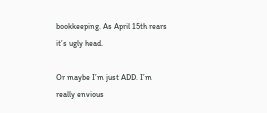bookkeeping. As April 15th rears it’s ugly head.

Or maybe I’m just ADD. I’m really envious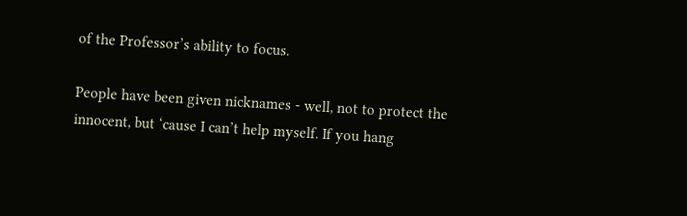of the Professor’s ability to focus.

People have been given nicknames - well, not to protect the innocent, but ‘cause I can’t help myself. If you hang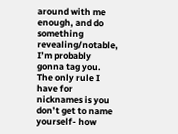around with me enough, and do something revealing/notable, I’m probably gonna tag you. The only rule I have for nicknames is you don’t get to name yourself- how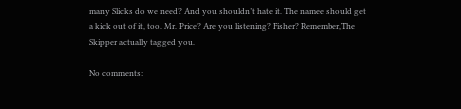many Slicks do we need? And you shouldn’t hate it. The namee should get a kick out of it, too. Mr. Price? Are you listening? Fisher? Remember,The Skipper actually tagged you.

No comments: